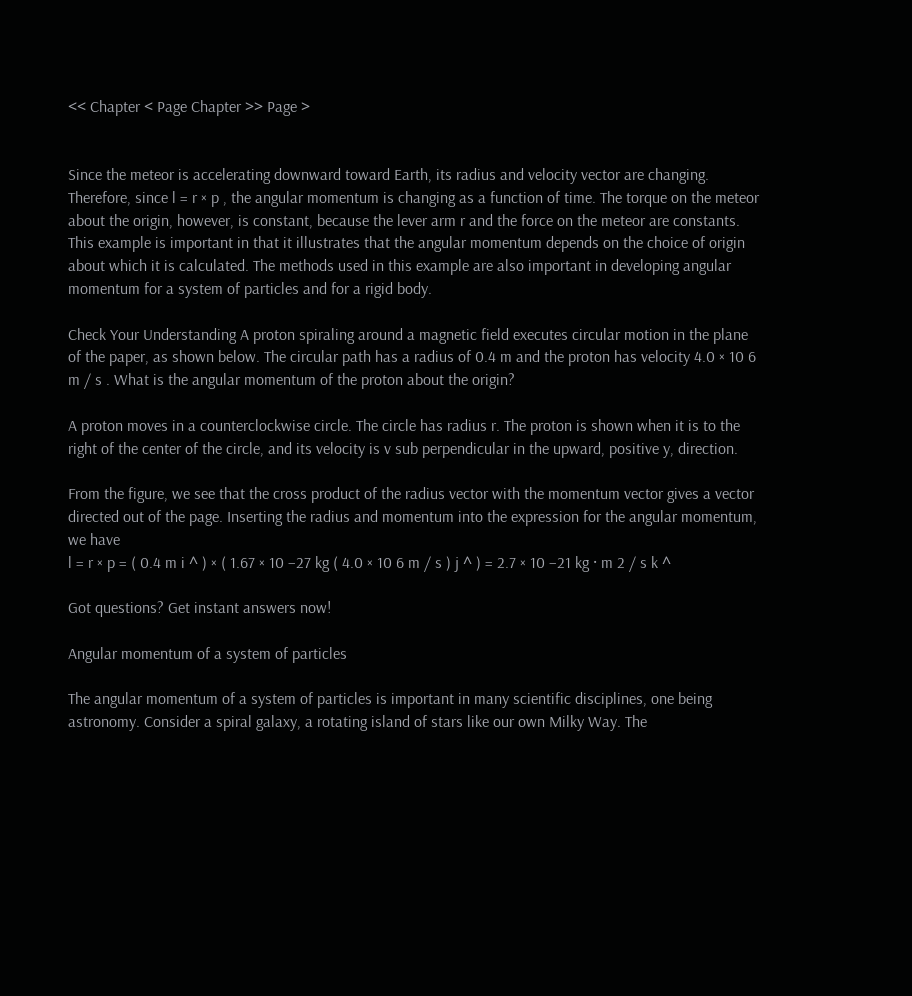<< Chapter < Page Chapter >> Page >


Since the meteor is accelerating downward toward Earth, its radius and velocity vector are changing. Therefore, since l = r × p , the angular momentum is changing as a function of time. The torque on the meteor about the origin, however, is constant, because the lever arm r and the force on the meteor are constants. This example is important in that it illustrates that the angular momentum depends on the choice of origin about which it is calculated. The methods used in this example are also important in developing angular momentum for a system of particles and for a rigid body.

Check Your Understanding A proton spiraling around a magnetic field executes circular motion in the plane of the paper, as shown below. The circular path has a radius of 0.4 m and the proton has velocity 4.0 × 10 6 m / s . What is the angular momentum of the proton about the origin?

A proton moves in a counterclockwise circle. The circle has radius r. The proton is shown when it is to the right of the center of the circle, and its velocity is v sub perpendicular in the upward, positive y, direction.

From the figure, we see that the cross product of the radius vector with the momentum vector gives a vector directed out of the page. Inserting the radius and momentum into the expression for the angular momentum, we have
l = r × p = ( 0.4 m i ^ ) × ( 1.67 × 10 −27 kg ( 4.0 × 10 6 m / s ) j ^ ) = 2.7 × 10 −21 kg · m 2 / s k ^

Got questions? Get instant answers now!

Angular momentum of a system of particles

The angular momentum of a system of particles is important in many scientific disciplines, one being astronomy. Consider a spiral galaxy, a rotating island of stars like our own Milky Way. The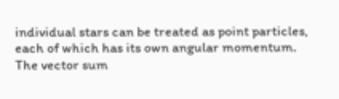individual stars can be treated as point particles, each of which has its own angular momentum. The vector sum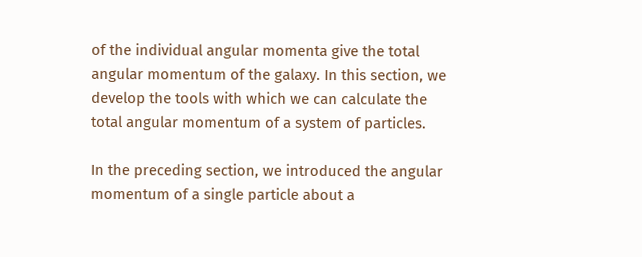of the individual angular momenta give the total angular momentum of the galaxy. In this section, we develop the tools with which we can calculate the total angular momentum of a system of particles.

In the preceding section, we introduced the angular momentum of a single particle about a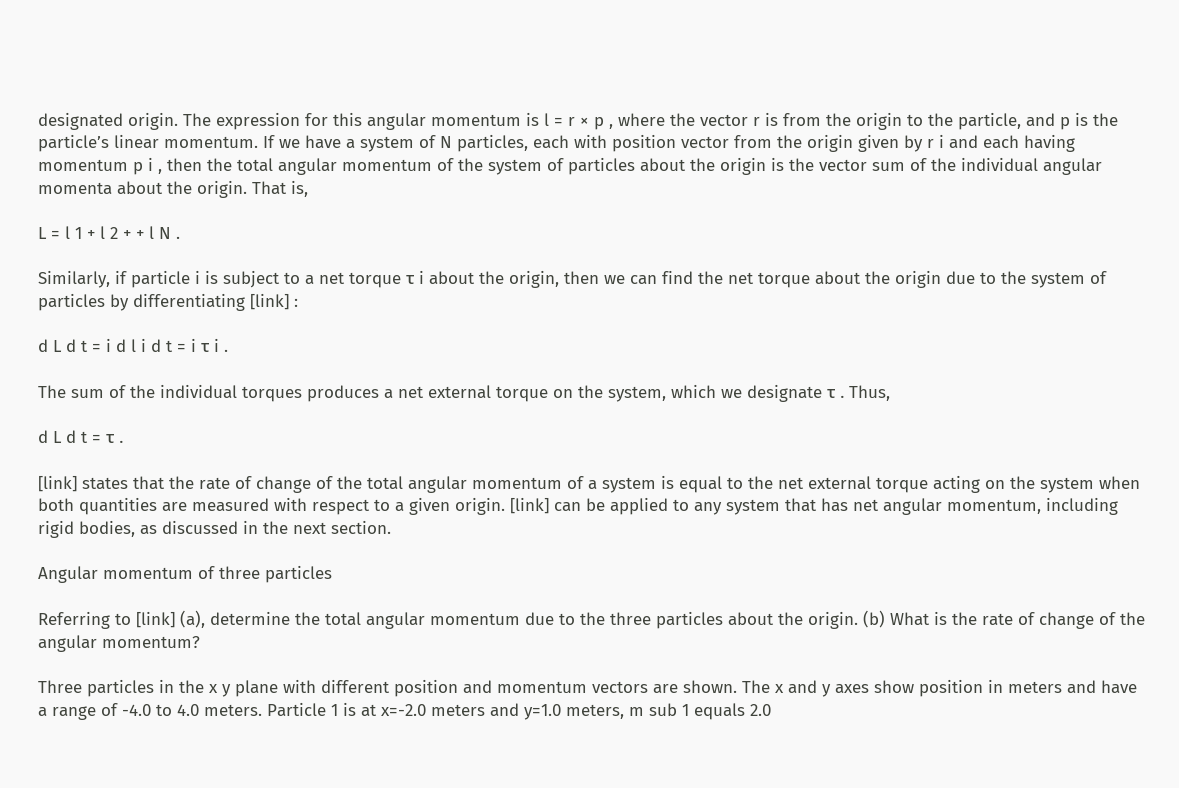designated origin. The expression for this angular momentum is l = r × p , where the vector r is from the origin to the particle, and p is the particle’s linear momentum. If we have a system of N particles, each with position vector from the origin given by r i and each having momentum p i , then the total angular momentum of the system of particles about the origin is the vector sum of the individual angular momenta about the origin. That is,

L = l 1 + l 2 + + l N .

Similarly, if particle i is subject to a net torque τ i about the origin, then we can find the net torque about the origin due to the system of particles by differentiating [link] :

d L d t = i d l i d t = i τ i .

The sum of the individual torques produces a net external torque on the system, which we designate τ . Thus,

d L d t = τ .

[link] states that the rate of change of the total angular momentum of a system is equal to the net external torque acting on the system when both quantities are measured with respect to a given origin. [link] can be applied to any system that has net angular momentum, including rigid bodies, as discussed in the next section.

Angular momentum of three particles

Referring to [link] (a), determine the total angular momentum due to the three particles about the origin. (b) What is the rate of change of the angular momentum?

Three particles in the x y plane with different position and momentum vectors are shown. The x and y axes show position in meters and have a range of -4.0 to 4.0 meters. Particle 1 is at x=-2.0 meters and y=1.0 meters, m sub 1 equals 2.0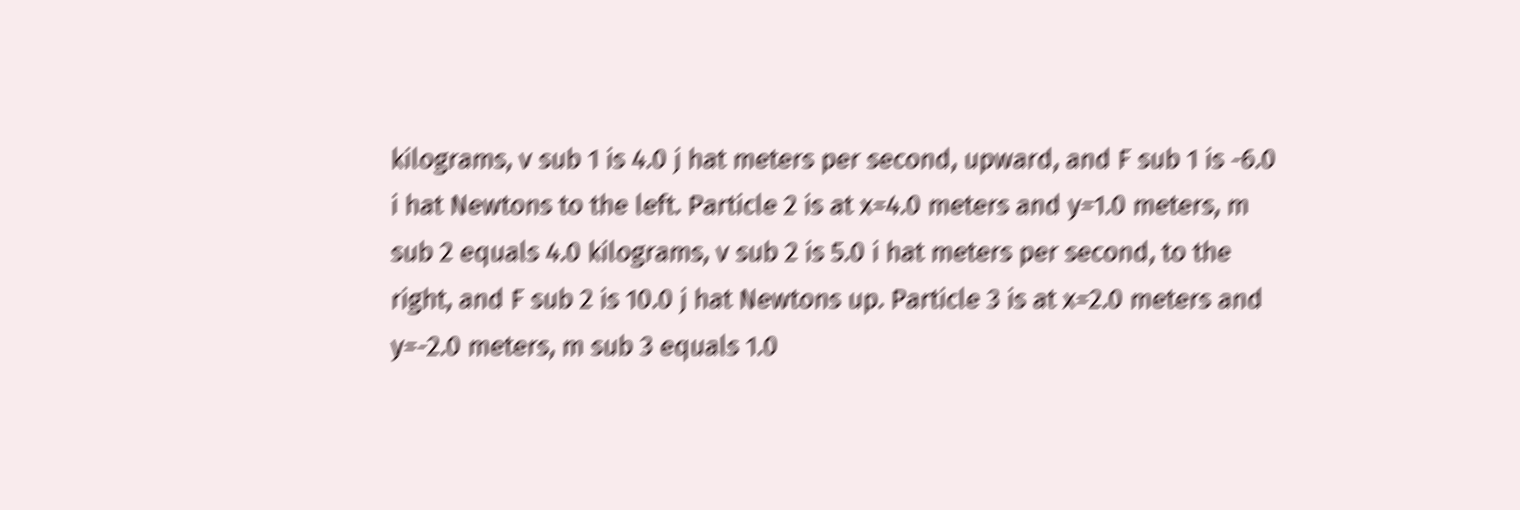kilograms, v sub 1 is 4.0 j hat meters per second, upward, and F sub 1 is -6.0 i hat Newtons to the left. Particle 2 is at x=4.0 meters and y=1.0 meters, m sub 2 equals 4.0 kilograms, v sub 2 is 5.0 i hat meters per second, to the right, and F sub 2 is 10.0 j hat Newtons up. Particle 3 is at x=2.0 meters and y=-2.0 meters, m sub 3 equals 1.0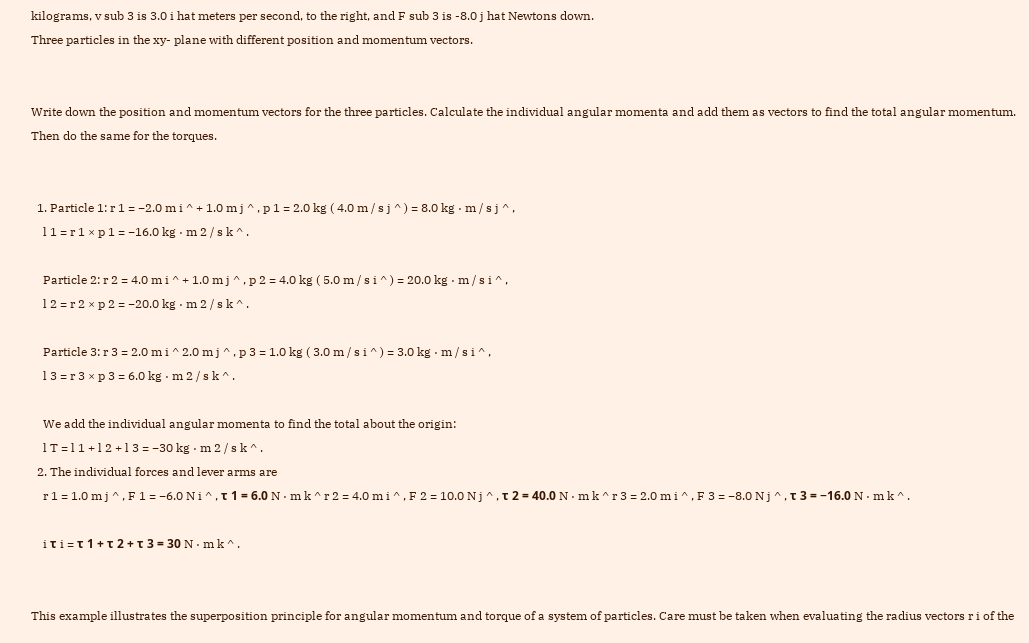kilograms, v sub 3 is 3.0 i hat meters per second, to the right, and F sub 3 is -8.0 j hat Newtons down.
Three particles in the xy- plane with different position and momentum vectors.


Write down the position and momentum vectors for the three particles. Calculate the individual angular momenta and add them as vectors to find the total angular momentum. Then do the same for the torques.


  1. Particle 1: r 1 = −2.0 m i ^ + 1.0 m j ^ , p 1 = 2.0 kg ( 4.0 m / s j ^ ) = 8.0 kg · m / s j ^ ,
    l 1 = r 1 × p 1 = −16.0 kg · m 2 / s k ^ .

    Particle 2: r 2 = 4.0 m i ^ + 1.0 m j ^ , p 2 = 4.0 kg ( 5.0 m / s i ^ ) = 20.0 kg · m / s i ^ ,
    l 2 = r 2 × p 2 = −20.0 kg · m 2 / s k ^ .

    Particle 3: r 3 = 2.0 m i ^ 2.0 m j ^ , p 3 = 1.0 kg ( 3.0 m / s i ^ ) = 3.0 kg · m / s i ^ ,
    l 3 = r 3 × p 3 = 6.0 kg · m 2 / s k ^ .

    We add the individual angular momenta to find the total about the origin:
    l T = l 1 + l 2 + l 3 = −30 kg · m 2 / s k ^ .
  2. The individual forces and lever arms are
    r 1 = 1.0 m j ^ , F 1 = −6.0 N i ^ , τ 1 = 6.0 N · m k ^ r 2 = 4.0 m i ^ , F 2 = 10.0 N j ^ , τ 2 = 40.0 N · m k ^ r 3 = 2.0 m i ^ , F 3 = −8.0 N j ^ , τ 3 = −16.0 N · m k ^ .

    i τ i = τ 1 + τ 2 + τ 3 = 30 N · m k ^ .


This example illustrates the superposition principle for angular momentum and torque of a system of particles. Care must be taken when evaluating the radius vectors r i of the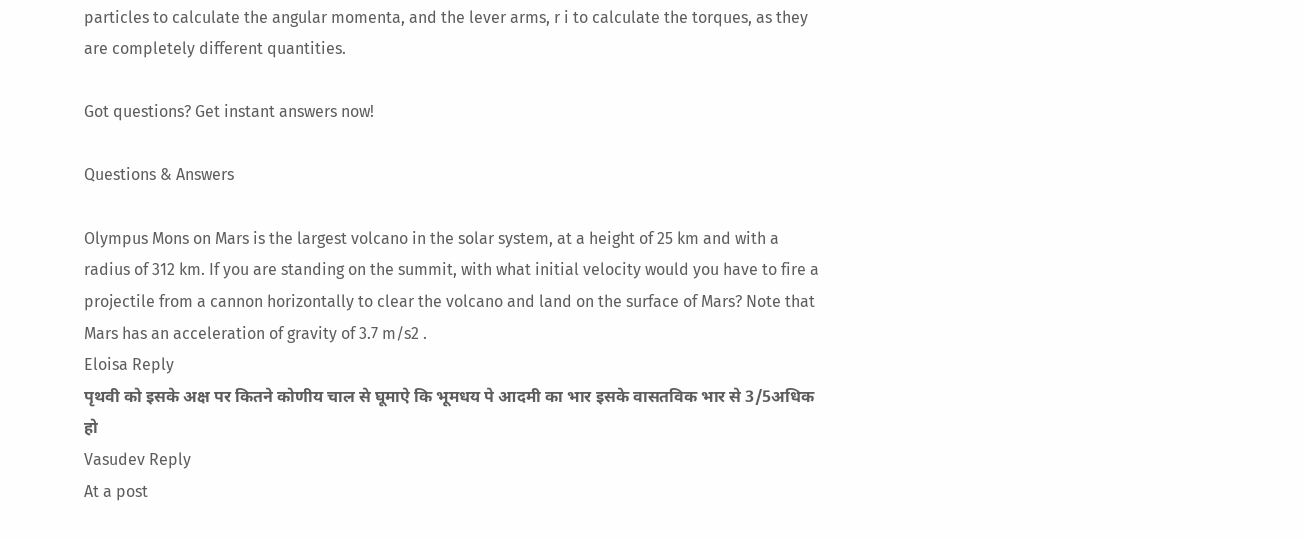particles to calculate the angular momenta, and the lever arms, r i to calculate the torques, as they are completely different quantities.

Got questions? Get instant answers now!

Questions & Answers

Olympus Mons on Mars is the largest volcano in the solar system, at a height of 25 km and with a radius of 312 km. If you are standing on the summit, with what initial velocity would you have to fire a projectile from a cannon horizontally to clear the volcano and land on the surface of Mars? Note that Mars has an acceleration of gravity of 3.7 m/s2 .
Eloisa Reply
पृथवी को इसके अक्ष पर कितने कोणीय चाल से घूमाऐ कि भूमधय पे आदमी का भार इसके वासतविक भार से 3/5अधिक हो
Vasudev Reply
At a post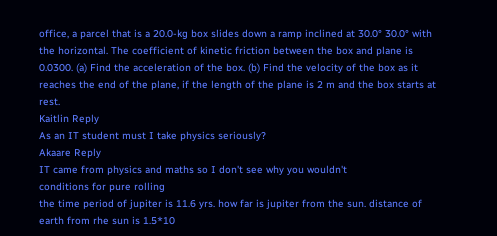office, a parcel that is a 20.0-kg box slides down a ramp inclined at 30.0° 30.0° with the horizontal. The coefficient of kinetic friction between the box and plane is 0.0300. (a) Find the acceleration of the box. (b) Find the velocity of the box as it reaches the end of the plane, if the length of the plane is 2 m and the box starts at rest.
Kaitlin Reply
As an IT student must I take physics seriously?
Akaare Reply
IT came from physics and maths so I don't see why you wouldn't
conditions for pure rolling
the time period of jupiter is 11.6 yrs. how far is jupiter from the sun. distance of earth from rhe sun is 1.5*10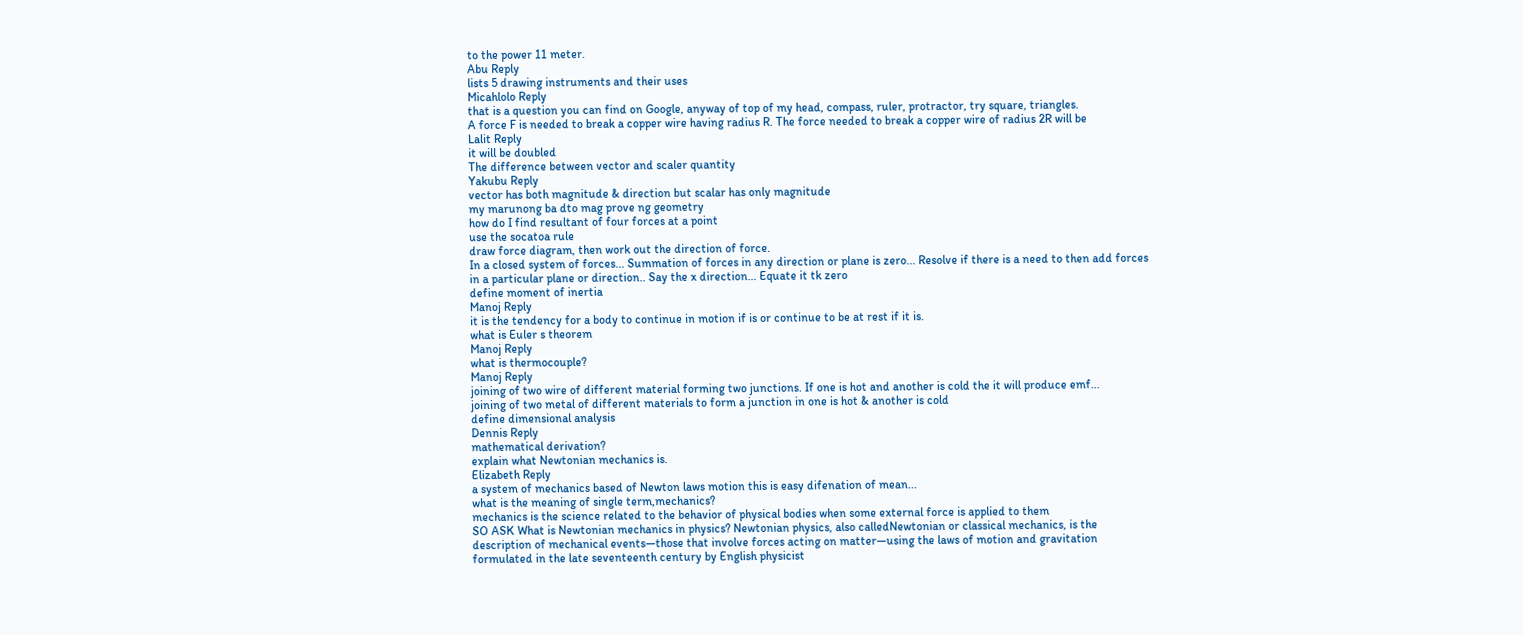to the power 11 meter.
Abu Reply
lists 5 drawing instruments and their uses
Micahlolo Reply
that is a question you can find on Google, anyway of top of my head, compass, ruler, protractor, try square, triangles.
A force F is needed to break a copper wire having radius R. The force needed to break a copper wire of radius 2R will be
Lalit Reply
it will be doubled
The difference between vector and scaler quantity
Yakubu Reply
vector has both magnitude & direction but scalar has only magnitude
my marunong ba dto mag prove ng geometry
how do I find resultant of four forces at a point
use the socatoa rule
draw force diagram, then work out the direction of force.
In a closed system of forces... Summation of forces in any direction or plane is zero... Resolve if there is a need to then add forces in a particular plane or direction.. Say the x direction... Equate it tk zero
define moment of inertia
Manoj Reply
it is the tendency for a body to continue in motion if is or continue to be at rest if it is.
what is Euler s theorem
Manoj Reply
what is thermocouple?
Manoj Reply
joining of two wire of different material forming two junctions. If one is hot and another is cold the it will produce emf...
joining of two metal of different materials to form a junction in one is hot & another is cold
define dimensional analysis
Dennis Reply
mathematical derivation?
explain what Newtonian mechanics is.
Elizabeth Reply
a system of mechanics based of Newton laws motion this is easy difenation of mean...
what is the meaning of single term,mechanics?
mechanics is the science related to the behavior of physical bodies when some external force is applied to them
SO ASK What is Newtonian mechanics in physics? Newtonian physics, also calledNewtonian or classical mechanics, is the description of mechanical events—those that involve forces acting on matter—using the laws of motion and gravitation formulated in the late seventeenth century by English physicist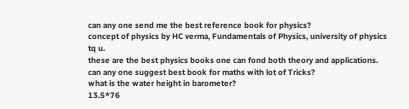can any one send me the best reference book for physics?
concept of physics by HC verma, Fundamentals of Physics, university of physics
tq u.
these are the best physics books one can fond both theory and applications.
can any one suggest best book for maths with lot of Tricks?
what is the water height in barometer?
13.5*76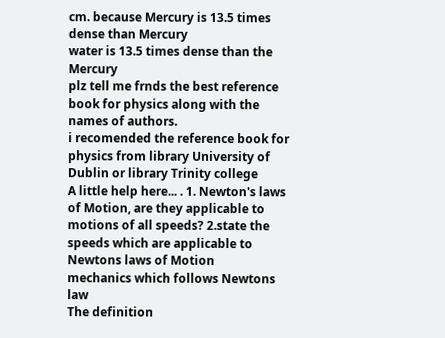cm. because Mercury is 13.5 times dense than Mercury
water is 13.5 times dense than the Mercury
plz tell me frnds the best reference book for physics along with the names of authors.
i recomended the reference book for physics from library University of Dublin or library Trinity college
A little help here... . 1. Newton's laws of Motion, are they applicable to motions of all speeds? 2.state the speeds which are applicable to Newtons laws of Motion
mechanics which follows Newtons law
The definition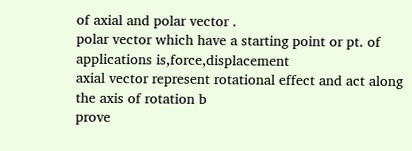of axial and polar vector .
polar vector which have a starting point or pt. of applications is,force,displacement
axial vector represent rotational effect and act along the axis of rotation b
prove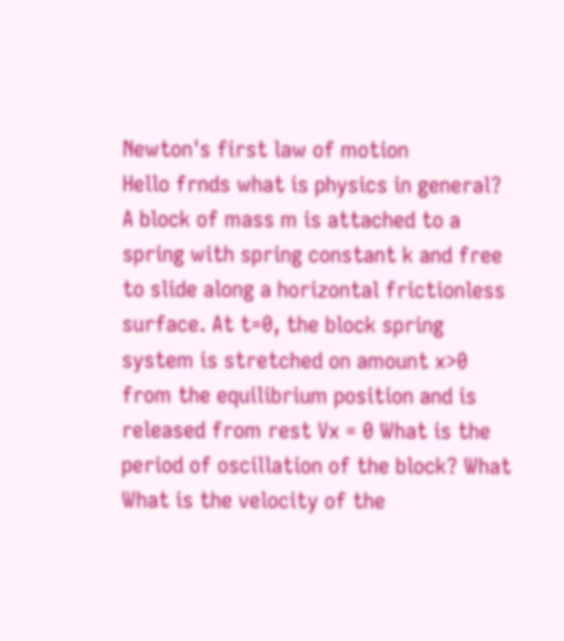Newton's first law of motion
Hello frnds what is physics in general?
A block of mass m is attached to a spring with spring constant k and free to slide along a horizontal frictionless surface. At t=0, the block spring system is stretched on amount x>0 from the equilibrium position and is released from rest Vx = 0 What is the period of oscillation of the block? What
What is the velocity of the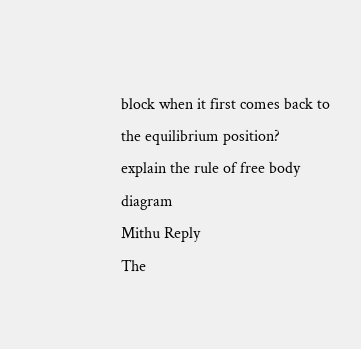block when it first comes back to the equilibrium position?
explain the rule of free body diagram
Mithu Reply
The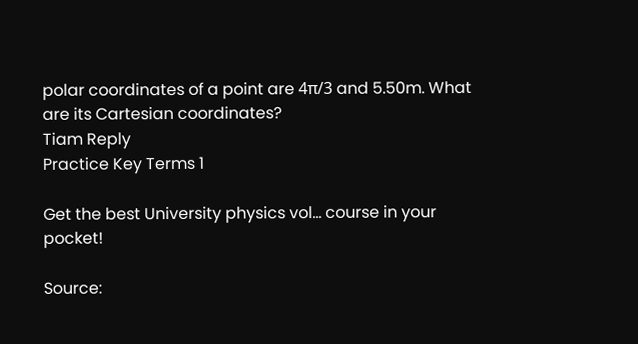polar coordinates of a point are 4π/3 and 5.50m. What are its Cartesian coordinates?
Tiam Reply
Practice Key Terms 1

Get the best University physics vol... course in your pocket!

Source: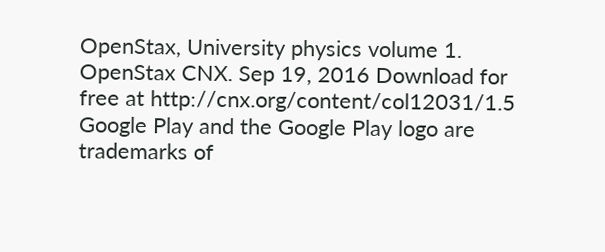OpenStax, University physics volume 1. OpenStax CNX. Sep 19, 2016 Download for free at http://cnx.org/content/col12031/1.5
Google Play and the Google Play logo are trademarks of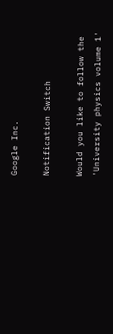Google Inc.

Notification Switch

Would you like to follow the 'University physics volume 1'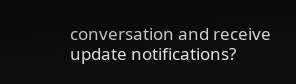conversation and receive update notifications?